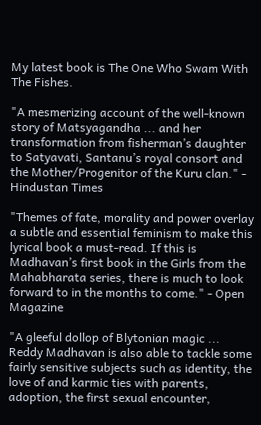My latest book is The One Who Swam With The Fishes.

"A mesmerizing account of the well-known story of Matsyagandha ... and her transformation from fisherman’s daughter to Satyavati, Santanu’s royal consort and the Mother/Progenitor of the Kuru clan." - Hindustan Times

"Themes of fate, morality and power overlay a subtle and essential feminism to make this lyrical book a must-read. If this is Madhavan’s first book in the Girls from the Mahabharata series, there is much to look forward to in the months to come." - Open Magazine

"A gleeful dollop of Blytonian magic ... Reddy Madhavan is also able to tackle some fairly sensitive subjects such as identity, the love of and karmic ties with parents, adoption, the first sexual encounter,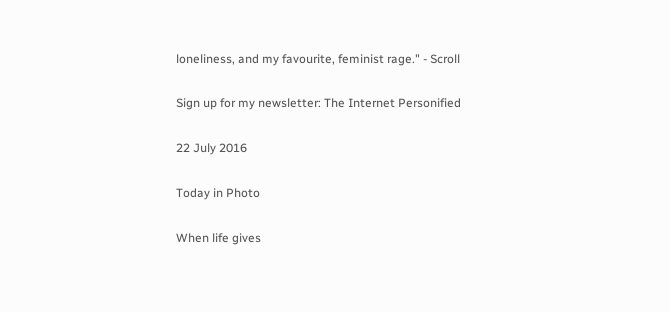loneliness, and my favourite, feminist rage." - Scroll

Sign up for my newsletter: The Internet Personified

22 July 2016

Today in Photo

When life gives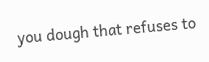you dough that refuses to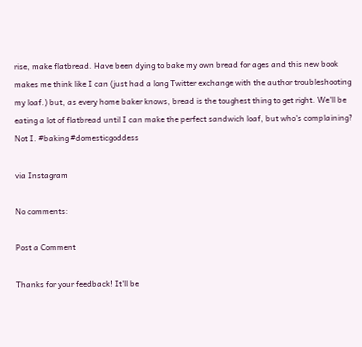rise, make flatbread. Have been dying to bake my own bread for ages and this new book makes me think like I can (just had a long Twitter exchange with the author troubleshooting my loaf.) but, as every home baker knows, bread is the toughest thing to get right. We'll be eating a lot of flatbread until I can make the perfect sandwich loaf, but who's complaining? Not I. #baking #domesticgoddess

via Instagram

No comments:

Post a Comment

Thanks for your feedback! It'll be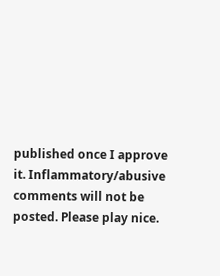published once I approve it. Inflammatory/abusive comments will not be posted. Please play nice.